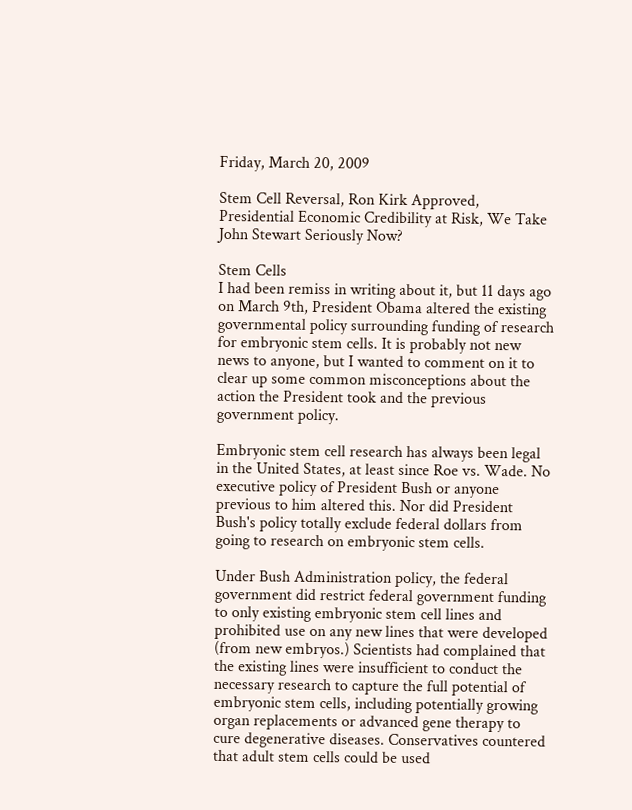Friday, March 20, 2009

Stem Cell Reversal, Ron Kirk Approved, Presidential Economic Credibility at Risk, We Take John Stewart Seriously Now?

Stem Cells
I had been remiss in writing about it, but 11 days ago on March 9th, President Obama altered the existing governmental policy surrounding funding of research for embryonic stem cells. It is probably not new news to anyone, but I wanted to comment on it to clear up some common misconceptions about the action the President took and the previous government policy.

Embryonic stem cell research has always been legal in the United States, at least since Roe vs. Wade. No executive policy of President Bush or anyone previous to him altered this. Nor did President Bush's policy totally exclude federal dollars from going to research on embryonic stem cells.

Under Bush Administration policy, the federal government did restrict federal government funding to only existing embryonic stem cell lines and prohibited use on any new lines that were developed (from new embryos.) Scientists had complained that the existing lines were insufficient to conduct the necessary research to capture the full potential of embryonic stem cells, including potentially growing organ replacements or advanced gene therapy to cure degenerative diseases. Conservatives countered that adult stem cells could be used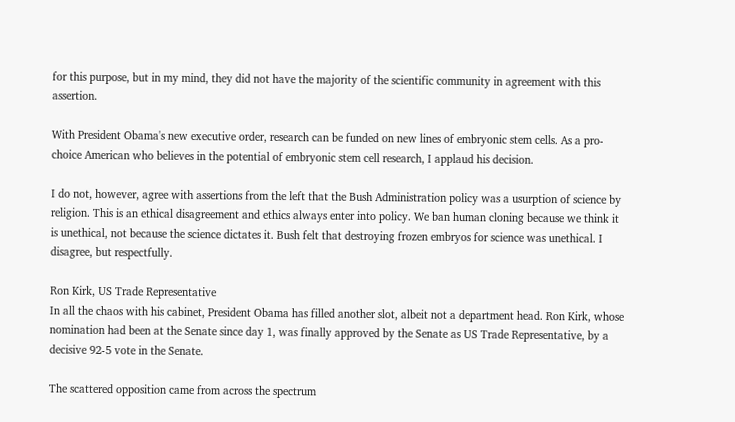for this purpose, but in my mind, they did not have the majority of the scientific community in agreement with this assertion.

With President Obama's new executive order, research can be funded on new lines of embryonic stem cells. As a pro-choice American who believes in the potential of embryonic stem cell research, I applaud his decision.

I do not, however, agree with assertions from the left that the Bush Administration policy was a usurption of science by religion. This is an ethical disagreement and ethics always enter into policy. We ban human cloning because we think it is unethical, not because the science dictates it. Bush felt that destroying frozen embryos for science was unethical. I disagree, but respectfully.

Ron Kirk, US Trade Representative
In all the chaos with his cabinet, President Obama has filled another slot, albeit not a department head. Ron Kirk, whose nomination had been at the Senate since day 1, was finally approved by the Senate as US Trade Representative, by a decisive 92-5 vote in the Senate.

The scattered opposition came from across the spectrum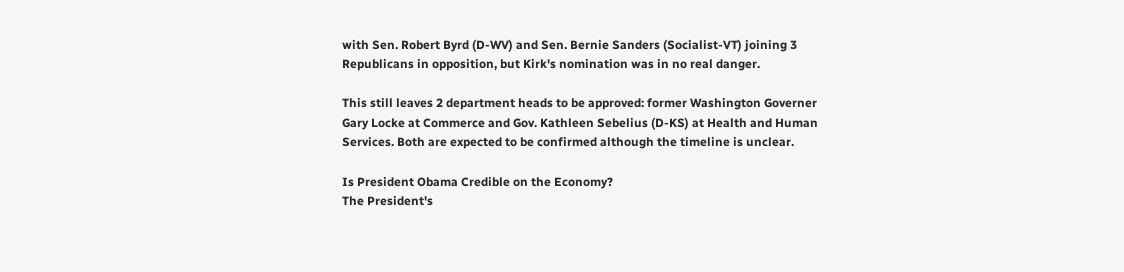with Sen. Robert Byrd (D-WV) and Sen. Bernie Sanders (Socialist-VT) joining 3 Republicans in opposition, but Kirk's nomination was in no real danger.

This still leaves 2 department heads to be approved: former Washington Governer Gary Locke at Commerce and Gov. Kathleen Sebelius (D-KS) at Health and Human Services. Both are expected to be confirmed although the timeline is unclear.

Is President Obama Credible on the Economy?
The President's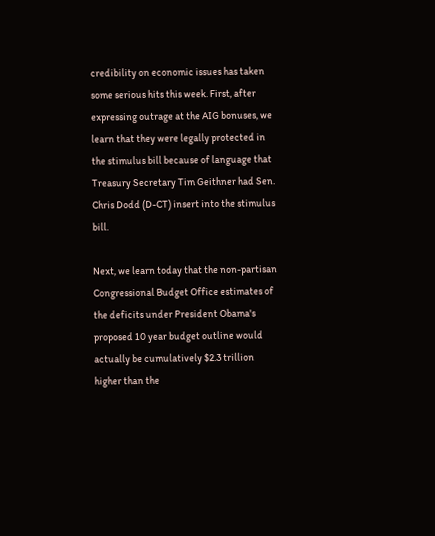credibility on economic issues has taken some serious hits this week. First, after expressing outrage at the AIG bonuses, we learn that they were legally protected in the stimulus bill because of language that Treasury Secretary Tim Geithner had Sen. Chris Dodd (D-CT) insert into the stimulus bill.

Next, we learn today that the non-partisan Congressional Budget Office estimates of the deficits under President Obama's proposed 10 year budget outline would actually be cumulatively $2.3 trillion higher than the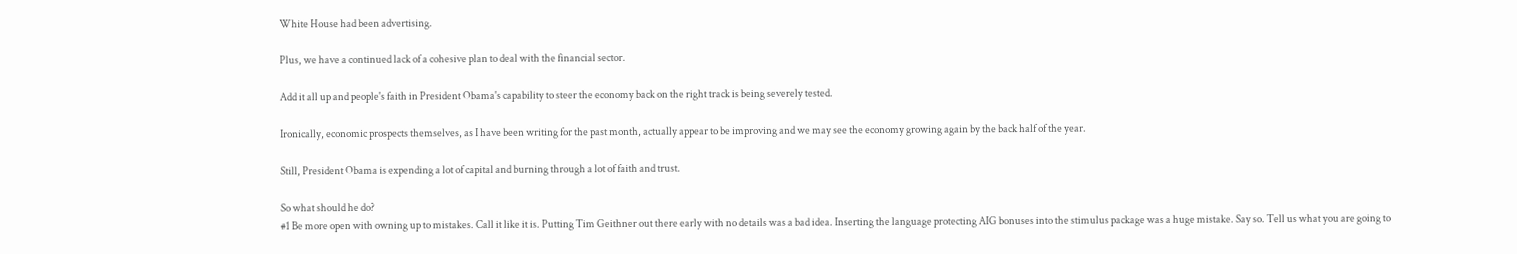White House had been advertising.

Plus, we have a continued lack of a cohesive plan to deal with the financial sector.

Add it all up and people's faith in President Obama's capability to steer the economy back on the right track is being severely tested.

Ironically, economic prospects themselves, as I have been writing for the past month, actually appear to be improving and we may see the economy growing again by the back half of the year.

Still, President Obama is expending a lot of capital and burning through a lot of faith and trust.

So what should he do?
#1 Be more open with owning up to mistakes. Call it like it is. Putting Tim Geithner out there early with no details was a bad idea. Inserting the language protecting AIG bonuses into the stimulus package was a huge mistake. Say so. Tell us what you are going to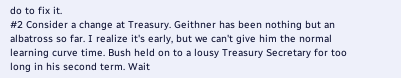do to fix it.
#2 Consider a change at Treasury. Geithner has been nothing but an albatross so far. I realize it's early, but we can't give him the normal learning curve time. Bush held on to a lousy Treasury Secretary for too long in his second term. Wait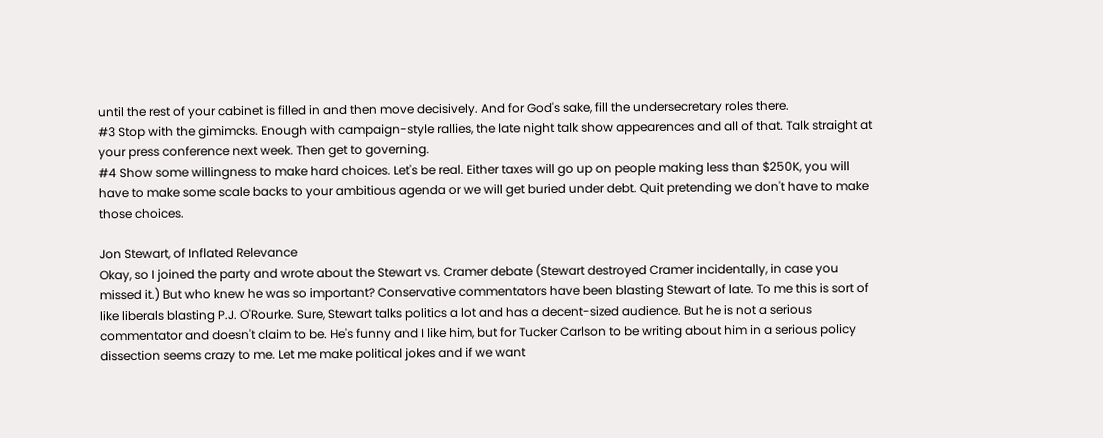until the rest of your cabinet is filled in and then move decisively. And for God's sake, fill the undersecretary roles there.
#3 Stop with the gimimcks. Enough with campaign-style rallies, the late night talk show appearences and all of that. Talk straight at your press conference next week. Then get to governing.
#4 Show some willingness to make hard choices. Let's be real. Either taxes will go up on people making less than $250K, you will have to make some scale backs to your ambitious agenda or we will get buried under debt. Quit pretending we don't have to make those choices.

Jon Stewart, of Inflated Relevance
Okay, so I joined the party and wrote about the Stewart vs. Cramer debate (Stewart destroyed Cramer incidentally, in case you missed it.) But who knew he was so important? Conservative commentators have been blasting Stewart of late. To me this is sort of like liberals blasting P.J. O'Rourke. Sure, Stewart talks politics a lot and has a decent-sized audience. But he is not a serious commentator and doesn't claim to be. He's funny and I like him, but for Tucker Carlson to be writing about him in a serious policy dissection seems crazy to me. Let me make political jokes and if we want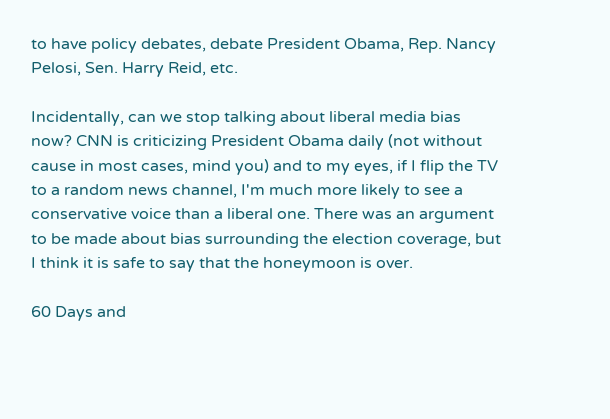to have policy debates, debate President Obama, Rep. Nancy Pelosi, Sen. Harry Reid, etc.

Incidentally, can we stop talking about liberal media bias now? CNN is criticizing President Obama daily (not without cause in most cases, mind you) and to my eyes, if I flip the TV to a random news channel, I'm much more likely to see a conservative voice than a liberal one. There was an argument to be made about bias surrounding the election coverage, but I think it is safe to say that the honeymoon is over.

60 Days and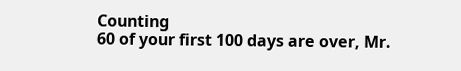Counting
60 of your first 100 days are over, Mr.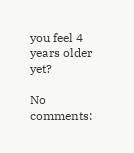you feel 4 years older yet?

No comments: